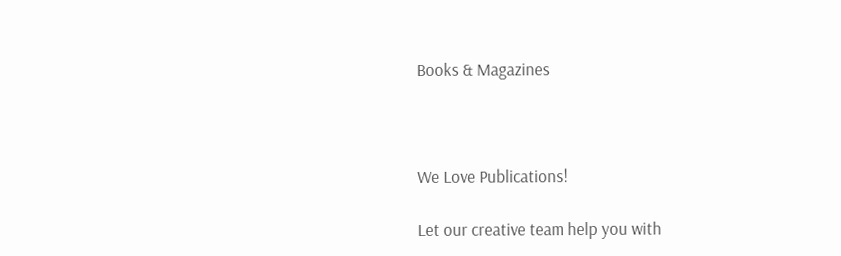Books & Magazines



We Love Publications!

Let our creative team help you with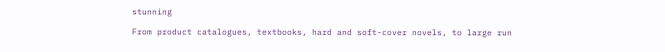stunning

From product catalogues, textbooks, hard and soft-cover novels, to large run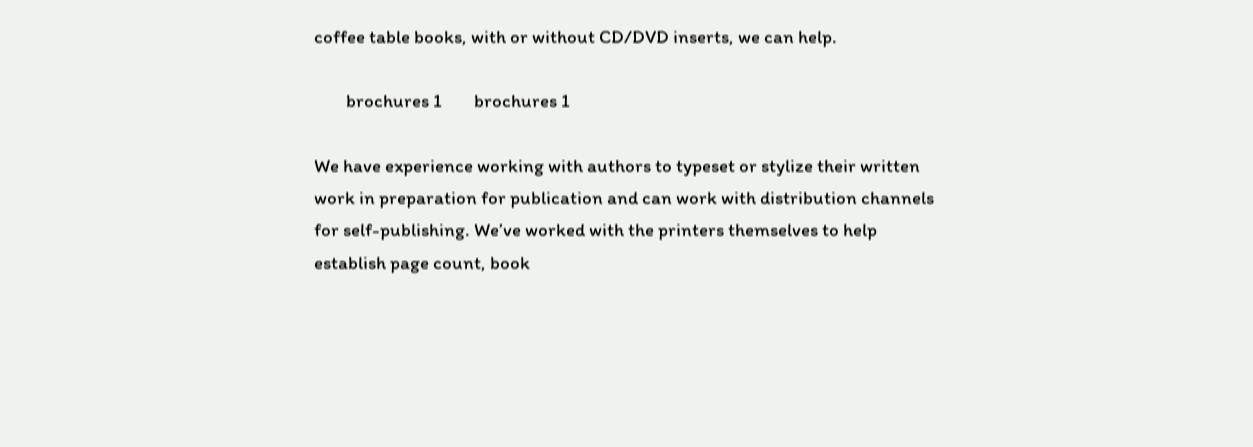coffee table books, with or without CD/DVD inserts, we can help.

        brochures 1        brochures 1

We have experience working with authors to typeset or stylize their written work in preparation for publication and can work with distribution channels for self-publishing. We’ve worked with the printers themselves to help establish page count, book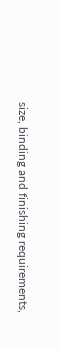size, binding and finishing requirements,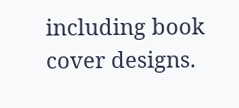including book cover designs.